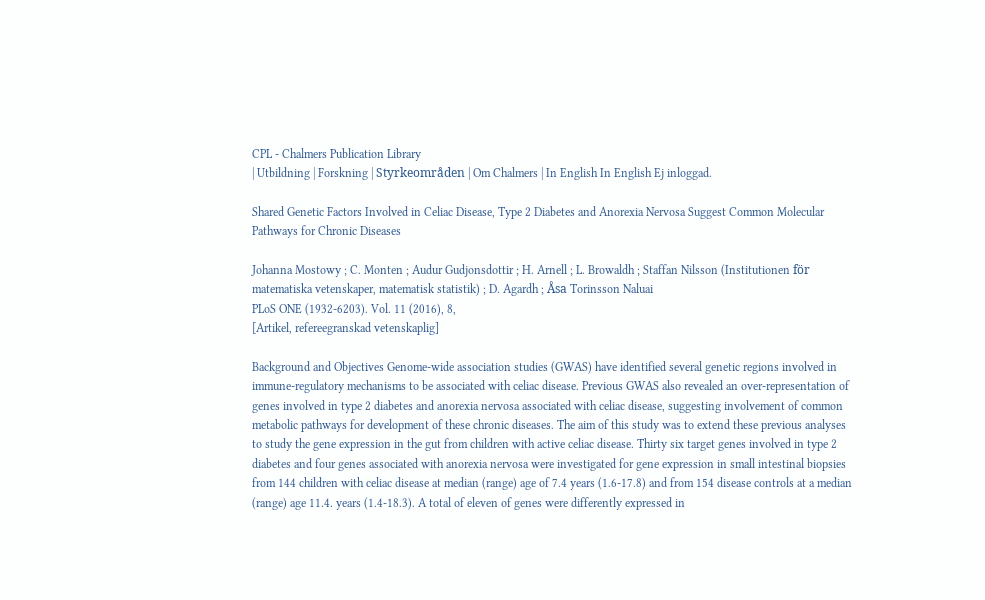CPL - Chalmers Publication Library
| Utbildning | Forskning | Styrkeområden | Om Chalmers | In English In English Ej inloggad.

Shared Genetic Factors Involved in Celiac Disease, Type 2 Diabetes and Anorexia Nervosa Suggest Common Molecular Pathways for Chronic Diseases

Johanna Mostowy ; C. Monten ; Audur Gudjonsdottir ; H. Arnell ; L. Browaldh ; Staffan Nilsson (Institutionen för matematiska vetenskaper, matematisk statistik) ; D. Agardh ; Åsa Torinsson Naluai
PLoS ONE (1932-6203). Vol. 11 (2016), 8,
[Artikel, refereegranskad vetenskaplig]

Background and Objectives Genome-wide association studies (GWAS) have identified several genetic regions involved in immune-regulatory mechanisms to be associated with celiac disease. Previous GWAS also revealed an over-representation of genes involved in type 2 diabetes and anorexia nervosa associated with celiac disease, suggesting involvement of common metabolic pathways for development of these chronic diseases. The aim of this study was to extend these previous analyses to study the gene expression in the gut from children with active celiac disease. Thirty six target genes involved in type 2 diabetes and four genes associated with anorexia nervosa were investigated for gene expression in small intestinal biopsies from 144 children with celiac disease at median (range) age of 7.4 years (1.6-17.8) and from 154 disease controls at a median (range) age 11.4. years (1.4-18.3). A total of eleven of genes were differently expressed in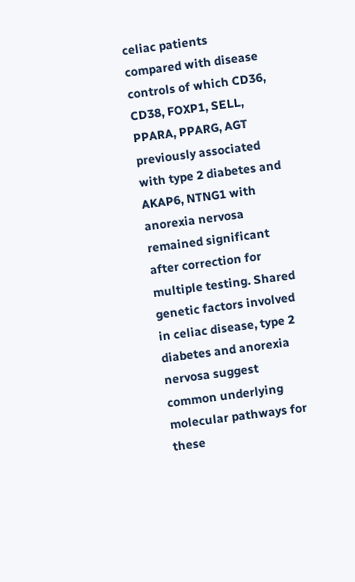celiac patients compared with disease controls of which CD36, CD38, FOXP1, SELL, PPARA, PPARG, AGT previously associated with type 2 diabetes and AKAP6, NTNG1 with anorexia nervosa remained significant after correction for multiple testing. Shared genetic factors involved in celiac disease, type 2 diabetes and anorexia nervosa suggest common underlying molecular pathways for these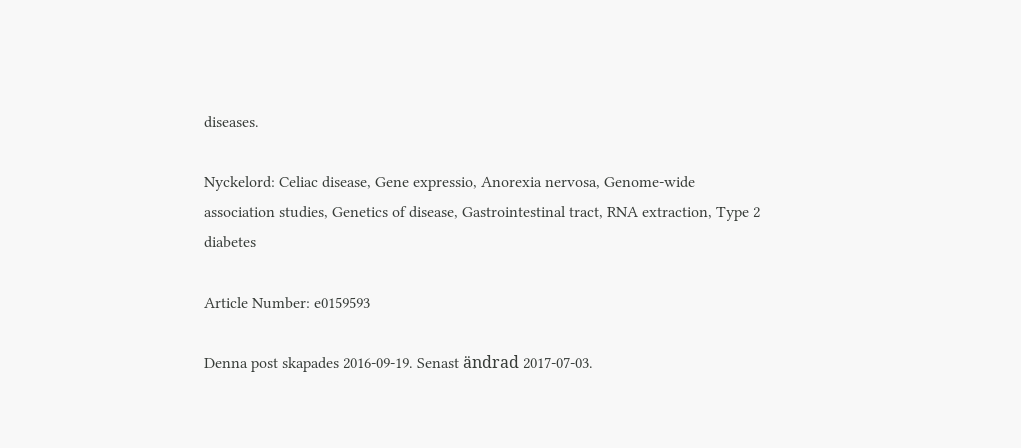diseases.

Nyckelord: Celiac disease, Gene expressio, Anorexia nervosa, Genome-wide association studies, Genetics of disease, Gastrointestinal tract, RNA extraction, Type 2 diabetes

Article Number: e0159593

Denna post skapades 2016-09-19. Senast ändrad 2017-07-03.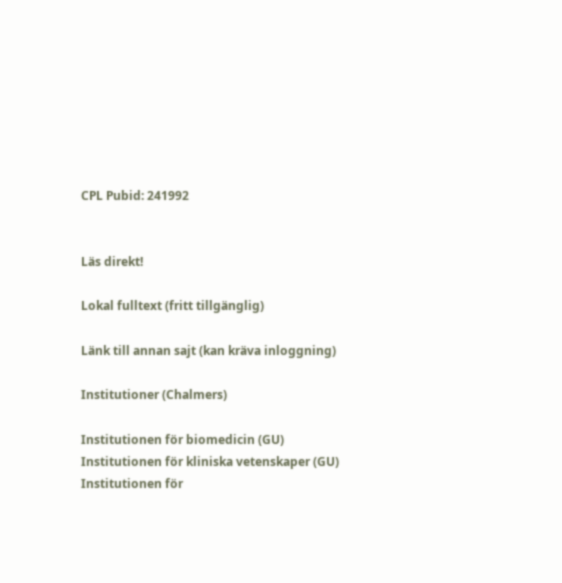CPL Pubid: 241992


Läs direkt!

Lokal fulltext (fritt tillgänglig)

Länk till annan sajt (kan kräva inloggning)

Institutioner (Chalmers)

Institutionen för biomedicin (GU)
Institutionen för kliniska vetenskaper (GU)
Institutionen för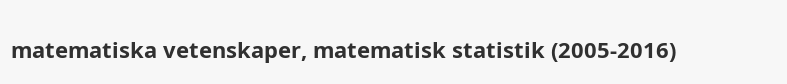matematiska vetenskaper, matematisk statistik (2005-2016)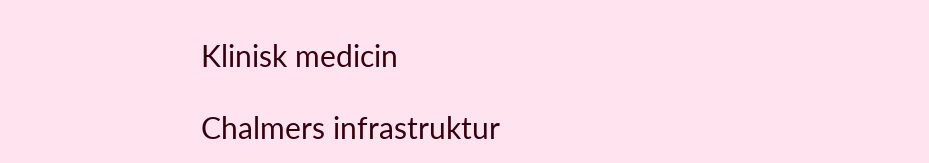Klinisk medicin

Chalmers infrastruktur